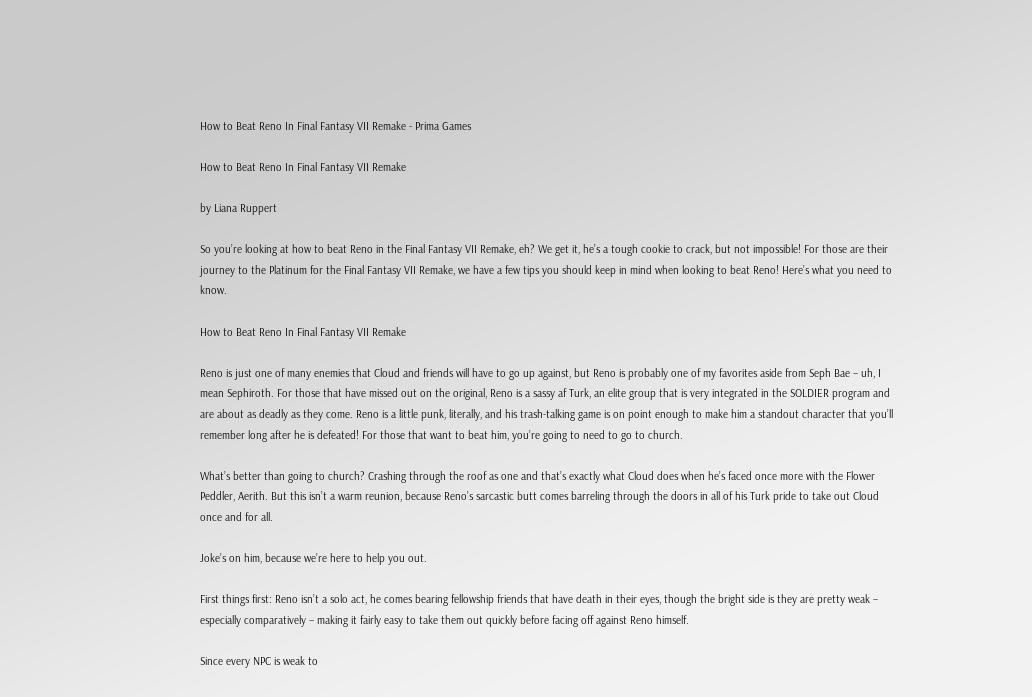How to Beat Reno In Final Fantasy VII Remake - Prima Games

How to Beat Reno In Final Fantasy VII Remake

by Liana Ruppert

So you’re looking at how to beat Reno in the Final Fantasy VII Remake, eh? We get it, he’s a tough cookie to crack, but not impossible! For those are their journey to the Platinum for the Final Fantasy VII Remake, we have a few tips you should keep in mind when looking to beat Reno! Here’s what you need to know.

How to Beat Reno In Final Fantasy VII Remake

Reno is just one of many enemies that Cloud and friends will have to go up against, but Reno is probably one of my favorites aside from Seph Bae – uh, I mean Sephiroth. For those that have missed out on the original, Reno is a sassy af Turk, an elite group that is very integrated in the SOLDIER program and are about as deadly as they come. Reno is a little punk, literally, and his trash-talking game is on point enough to make him a standout character that you’ll remember long after he is defeated! For those that want to beat him, you’re going to need to go to church.

What’s better than going to church? Crashing through the roof as one and that’s exactly what Cloud does when he’s faced once more with the Flower Peddler, Aerith. But this isn’t a warm reunion, because Reno’s sarcastic butt comes barreling through the doors in all of his Turk pride to take out Cloud once and for all.

Joke’s on him, because we’re here to help you out.

First things first: Reno isn’t a solo act, he comes bearing fellowship friends that have death in their eyes, though the bright side is they are pretty weak – especially comparatively – making it fairly easy to take them out quickly before facing off against Reno himself.

Since every NPC is weak to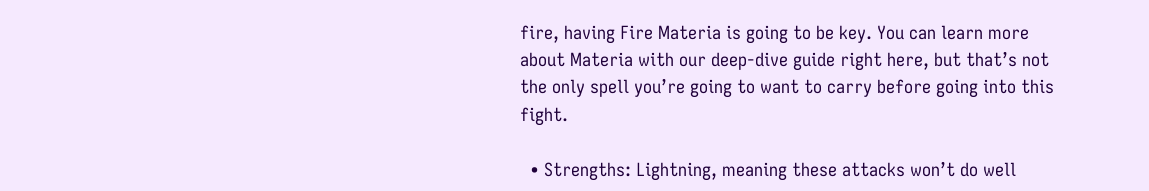fire, having Fire Materia is going to be key. You can learn more about Materia with our deep-dive guide right here, but that’s not the only spell you’re going to want to carry before going into this fight.

  • Strengths: Lightning, meaning these attacks won’t do well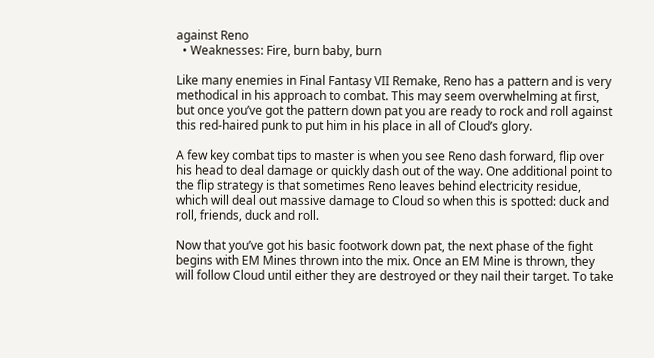against Reno
  • Weaknesses: Fire, burn baby, burn

Like many enemies in Final Fantasy VII Remake, Reno has a pattern and is very methodical in his approach to combat. This may seem overwhelming at first, but once you’ve got the pattern down pat you are ready to rock and roll against this red-haired punk to put him in his place in all of Cloud’s glory.

A few key combat tips to master is when you see Reno dash forward, flip over his head to deal damage or quickly dash out of the way. One additional point to the flip strategy is that sometimes Reno leaves behind electricity residue, which will deal out massive damage to Cloud so when this is spotted: duck and roll, friends, duck and roll.

Now that you’ve got his basic footwork down pat, the next phase of the fight begins with EM Mines thrown into the mix. Once an EM Mine is thrown, they will follow Cloud until either they are destroyed or they nail their target. To take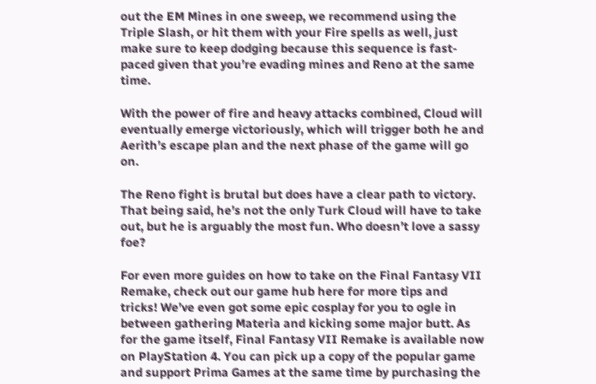out the EM Mines in one sweep, we recommend using the Triple Slash, or hit them with your Fire spells as well, just make sure to keep dodging because this sequence is fast-paced given that you’re evading mines and Reno at the same time.

With the power of fire and heavy attacks combined, Cloud will eventually emerge victoriously, which will trigger both he and Aerith’s escape plan and the next phase of the game will go on.

The Reno fight is brutal but does have a clear path to victory. That being said, he’s not the only Turk Cloud will have to take out, but he is arguably the most fun. Who doesn’t love a sassy foe?

For even more guides on how to take on the Final Fantasy VII Remake, check out our game hub here for more tips and tricks! We’ve even got some epic cosplay for you to ogle in between gathering Materia and kicking some major butt. As for the game itself, Final Fantasy VII Remake is available now on PlayStation 4. You can pick up a copy of the popular game and support Prima Games at the same time by purchasing the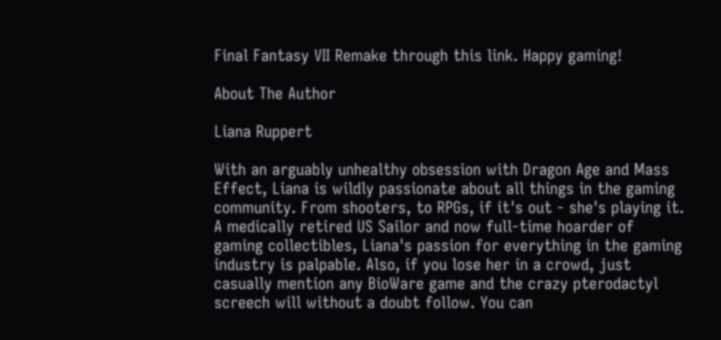Final Fantasy VII Remake through this link. Happy gaming!

About The Author

Liana Ruppert

With an arguably unhealthy obsession with Dragon Age and Mass Effect, Liana is wildly passionate about all things in the gaming community. From shooters, to RPGs, if it's out - she's playing it. A medically retired US Sailor and now full-time hoarder of gaming collectibles, Liana's passion for everything in the gaming industry is palpable. Also, if you lose her in a crowd, just casually mention any BioWare game and the crazy pterodactyl screech will without a doubt follow. You can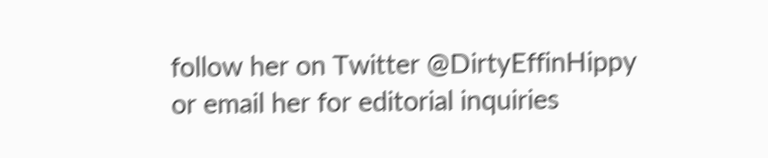follow her on Twitter @DirtyEffinHippy or email her for editorial inquiries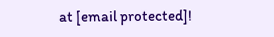at [email protected]!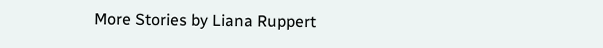More Stories by Liana Ruppert